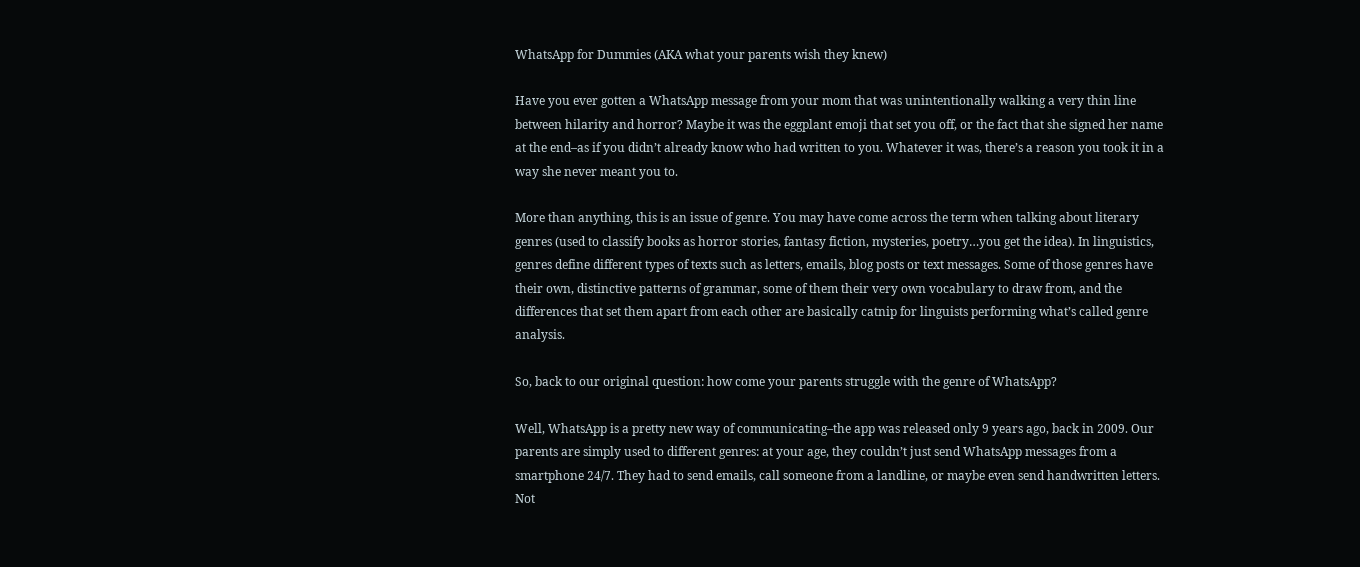WhatsApp for Dummies (AKA what your parents wish they knew)

Have you ever gotten a WhatsApp message from your mom that was unintentionally walking a very thin line between hilarity and horror? Maybe it was the eggplant emoji that set you off, or the fact that she signed her name at the end–as if you didn’t already know who had written to you. Whatever it was, there’s a reason you took it in a way she never meant you to.

More than anything, this is an issue of genre. You may have come across the term when talking about literary genres (used to classify books as horror stories, fantasy fiction, mysteries, poetry…you get the idea). In linguistics, genres define different types of texts such as letters, emails, blog posts or text messages. Some of those genres have their own, distinctive patterns of grammar, some of them their very own vocabulary to draw from, and the differences that set them apart from each other are basically catnip for linguists performing what’s called genre analysis.

So, back to our original question: how come your parents struggle with the genre of WhatsApp?

Well, WhatsApp is a pretty new way of communicating–the app was released only 9 years ago, back in 2009. Our parents are simply used to different genres: at your age, they couldn’t just send WhatsApp messages from a smartphone 24/7. They had to send emails, call someone from a landline, or maybe even send handwritten letters. Not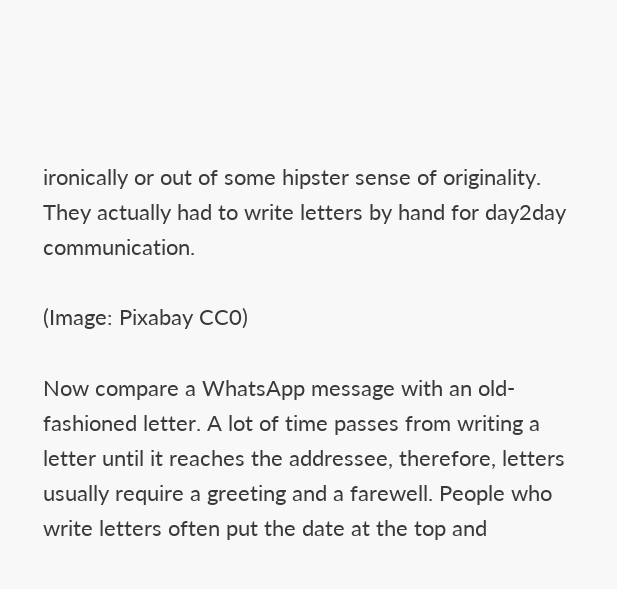ironically or out of some hipster sense of originality. They actually had to write letters by hand for day2day communication.

(Image: Pixabay CC0)

Now compare a WhatsApp message with an old-fashioned letter. A lot of time passes from writing a letter until it reaches the addressee, therefore, letters usually require a greeting and a farewell. People who write letters often put the date at the top and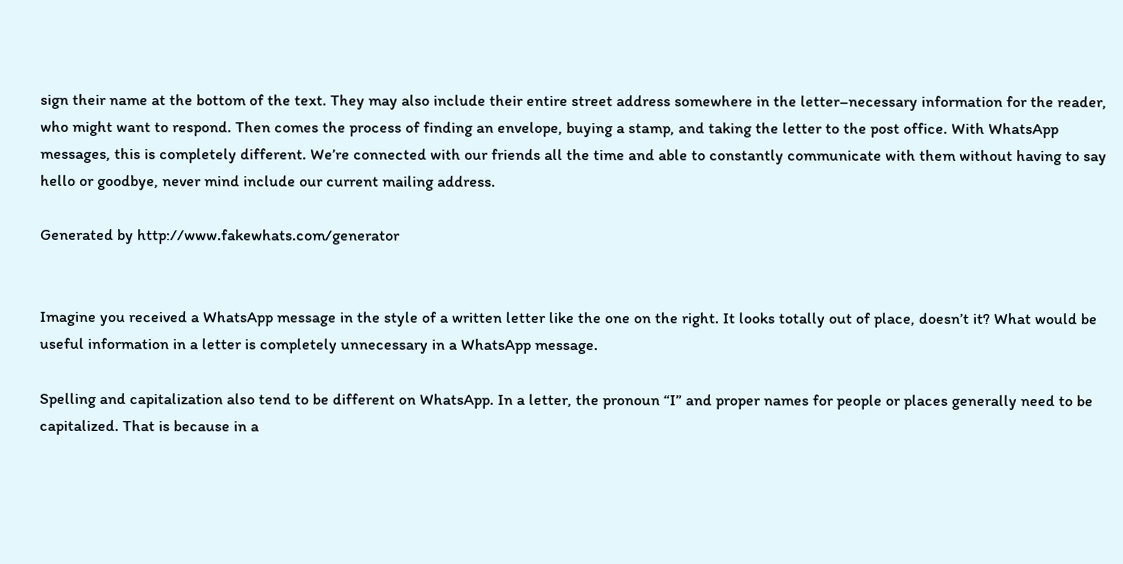sign their name at the bottom of the text. They may also include their entire street address somewhere in the letter–necessary information for the reader, who might want to respond. Then comes the process of finding an envelope, buying a stamp, and taking the letter to the post office. With WhatsApp messages, this is completely different. We’re connected with our friends all the time and able to constantly communicate with them without having to say hello or goodbye, never mind include our current mailing address.

Generated by http://www.fakewhats.com/generator


Imagine you received a WhatsApp message in the style of a written letter like the one on the right. It looks totally out of place, doesn’t it? What would be useful information in a letter is completely unnecessary in a WhatsApp message.

Spelling and capitalization also tend to be different on WhatsApp. In a letter, the pronoun “I” and proper names for people or places generally need to be capitalized. That is because in a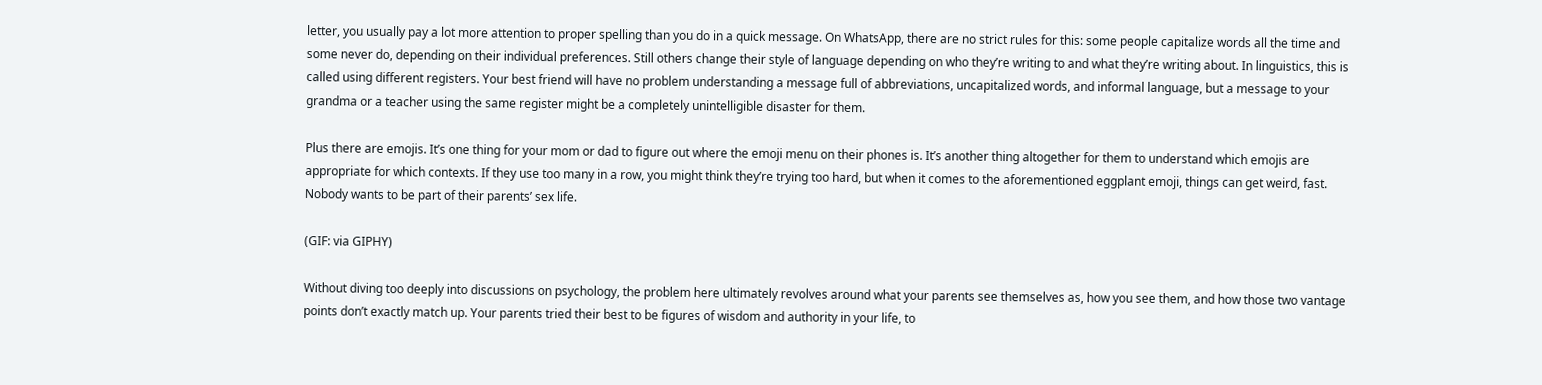letter, you usually pay a lot more attention to proper spelling than you do in a quick message. On WhatsApp, there are no strict rules for this: some people capitalize words all the time and some never do, depending on their individual preferences. Still others change their style of language depending on who they’re writing to and what they’re writing about. In linguistics, this is called using different registers. Your best friend will have no problem understanding a message full of abbreviations, uncapitalized words, and informal language, but a message to your grandma or a teacher using the same register might be a completely unintelligible disaster for them.

Plus there are emojis. It’s one thing for your mom or dad to figure out where the emoji menu on their phones is. It’s another thing altogether for them to understand which emojis are appropriate for which contexts. If they use too many in a row, you might think they’re trying too hard, but when it comes to the aforementioned eggplant emoji, things can get weird, fast. Nobody wants to be part of their parents’ sex life.

(GIF: via GIPHY)

Without diving too deeply into discussions on psychology, the problem here ultimately revolves around what your parents see themselves as, how you see them, and how those two vantage points don’t exactly match up. Your parents tried their best to be figures of wisdom and authority in your life, to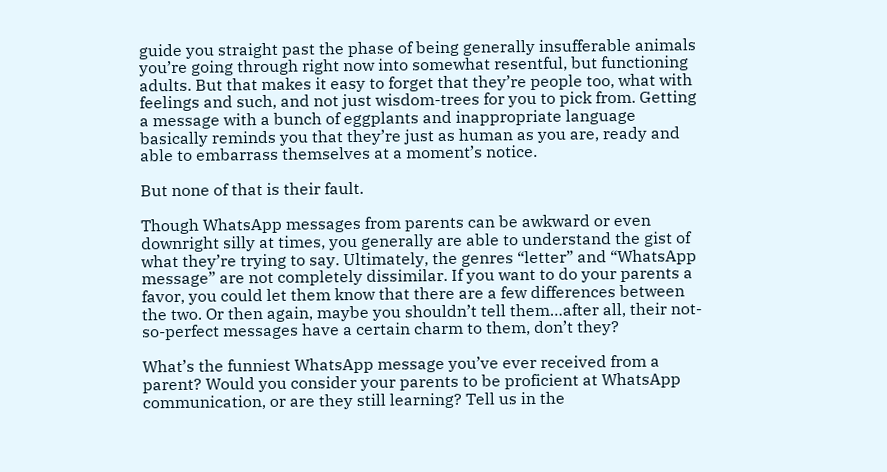guide you straight past the phase of being generally insufferable animals you’re going through right now into somewhat resentful, but functioning adults. But that makes it easy to forget that they’re people too, what with feelings and such, and not just wisdom-trees for you to pick from. Getting a message with a bunch of eggplants and inappropriate language basically reminds you that they’re just as human as you are, ready and able to embarrass themselves at a moment’s notice.

But none of that is their fault.

Though WhatsApp messages from parents can be awkward or even downright silly at times, you generally are able to understand the gist of what they’re trying to say. Ultimately, the genres “letter” and “WhatsApp message” are not completely dissimilar. If you want to do your parents a favor, you could let them know that there are a few differences between the two. Or then again, maybe you shouldn’t tell them…after all, their not-so-perfect messages have a certain charm to them, don’t they?

What’s the funniest WhatsApp message you’ve ever received from a parent? Would you consider your parents to be proficient at WhatsApp communication, or are they still learning? Tell us in the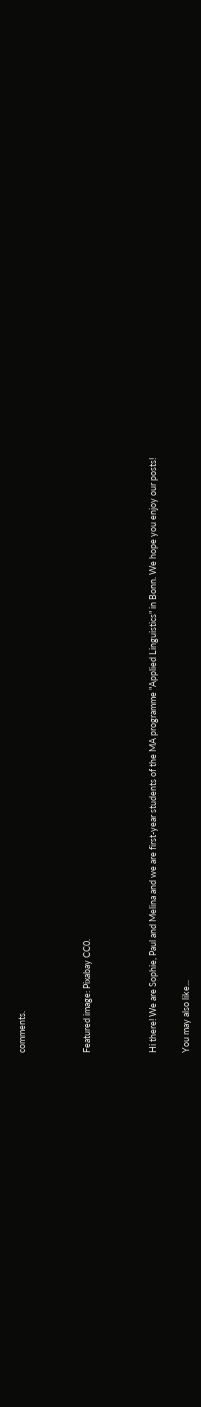comments.



Featured image: Pixabay CC0.



Hi there! We are Sophie, Paul and Melina and we are first-year students of the MA programme "Applied Linguistics" in Bonn. We hope you enjoy our posts!

You may also like...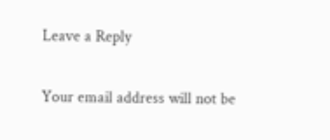Leave a Reply

Your email address will not be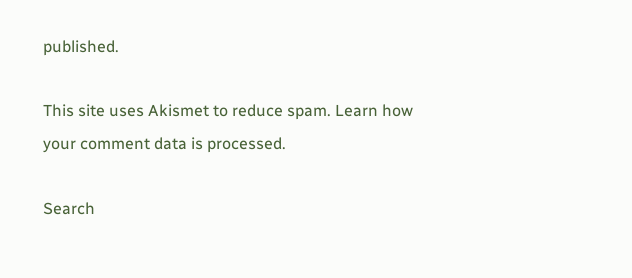published.

This site uses Akismet to reduce spam. Learn how your comment data is processed.

Search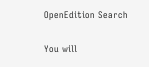OpenEdition Search

You will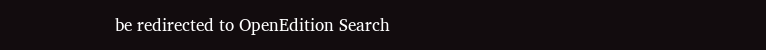be redirected to OpenEdition Search